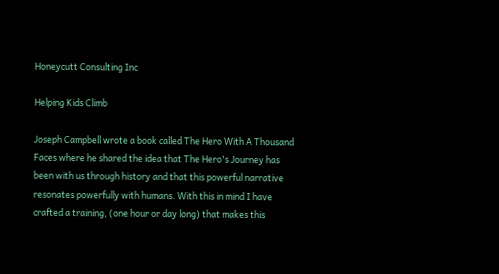Honeycutt Consulting Inc

Helping Kids Climb

Joseph Campbell wrote a book called The Hero With A Thousand Faces where he shared the idea that The Hero's Journey has been with us through history and that this powerful narrative resonates powerfully with humans. With this in mind I have crafted a training, (one hour or day long) that makes this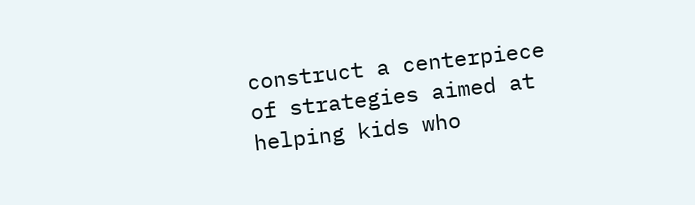construct a centerpiece of strategies aimed at helping kids who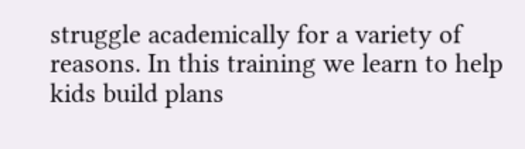struggle academically for a variety of reasons. In this training we learn to help kids build plans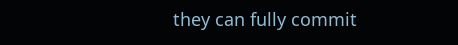they can fully commit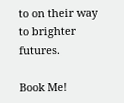to on their way to brighter futures.

Book Me!